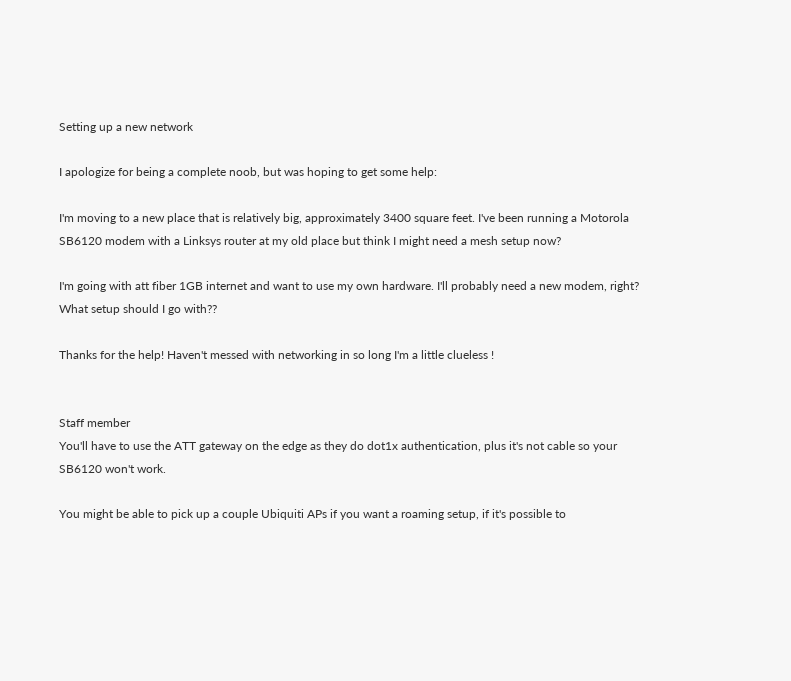Setting up a new network

I apologize for being a complete noob, but was hoping to get some help:

I'm moving to a new place that is relatively big, approximately 3400 square feet. I've been running a Motorola SB6120 modem with a Linksys router at my old place but think I might need a mesh setup now?

I'm going with att fiber 1GB internet and want to use my own hardware. I'll probably need a new modem, right? What setup should I go with??

Thanks for the help! Haven't messed with networking in so long I'm a little clueless !


Staff member
You'll have to use the ATT gateway on the edge as they do dot1x authentication, plus it's not cable so your SB6120 won't work.

You might be able to pick up a couple Ubiquiti APs if you want a roaming setup, if it's possible to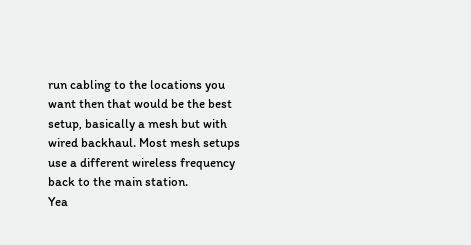run cabling to the locations you want then that would be the best setup, basically a mesh but with wired backhaul. Most mesh setups use a different wireless frequency back to the main station.
Yea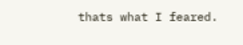thats what I feared.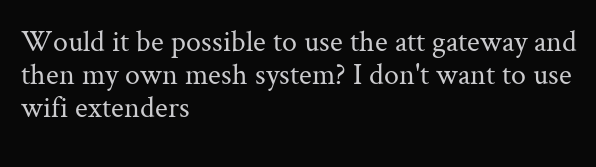Would it be possible to use the att gateway and then my own mesh system? I don't want to use wifi extenders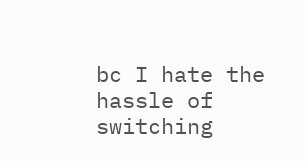bc I hate the hassle of switching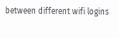between different wifi logins